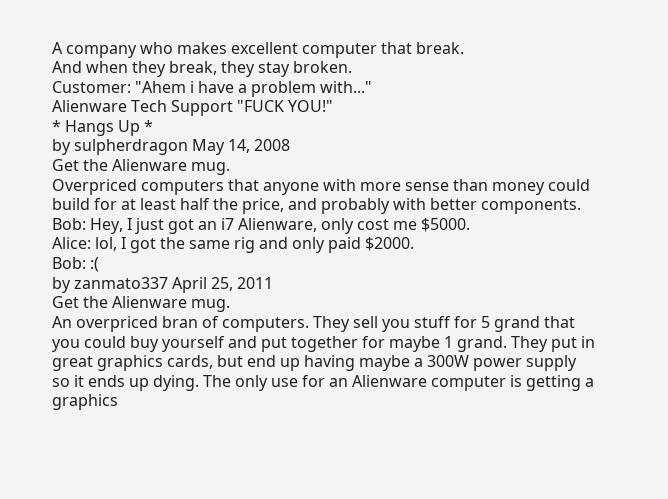A company who makes excellent computer that break.
And when they break, they stay broken.
Customer: "Ahem i have a problem with..."
Alienware Tech Support "FUCK YOU!"
* Hangs Up *
by sulpherdragon May 14, 2008
Get the Alienware mug.
Overpriced computers that anyone with more sense than money could build for at least half the price, and probably with better components.
Bob: Hey, I just got an i7 Alienware, only cost me $5000.
Alice: lol, I got the same rig and only paid $2000.
Bob: :(
by zanmato337 April 25, 2011
Get the Alienware mug.
An overpriced bran of computers. They sell you stuff for 5 grand that you could buy yourself and put together for maybe 1 grand. They put in great graphics cards, but end up having maybe a 300W power supply so it ends up dying. The only use for an Alienware computer is getting a graphics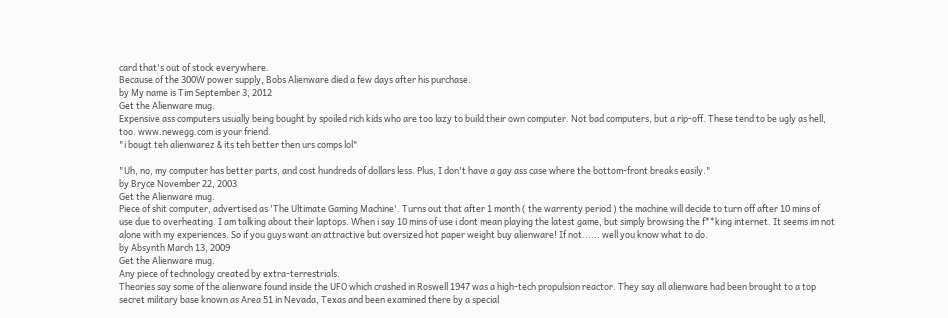card that's out of stock everywhere.
Because of the 300W power supply, Bobs Alienware died a few days after his purchase.
by My name is Tim September 3, 2012
Get the Alienware mug.
Expensive ass computers usually being bought by spoiled rich kids who are too lazy to build their own computer. Not bad computers, but a rip-off. These tend to be ugly as hell, too. www.newegg.com is your friend.
"i bougt teh alienwarez & its teh better then urs comps lol"

"Uh, no, my computer has better parts, and cost hundreds of dollars less. Plus, I don't have a gay ass case where the bottom-front breaks easily."
by Bryce November 22, 2003
Get the Alienware mug.
Piece of shit computer, advertised as 'The Ultimate Gaming Machine'. Turns out that after 1 month ( the warrenty period ) the machine will decide to turn off after 10 mins of use due to overheating. I am talking about their laptops. When i say 10 mins of use i dont mean playing the latest game, but simply browsing the f**king internet. It seems im not alone with my experiences. So if you guys want an attractive but oversized hot paper weight buy alienware! If not...... well you know what to do.
by Absynth March 13, 2009
Get the Alienware mug.
Any piece of technology created by extra-terrestrials.
Theories say some of the alienware found inside the UFO which crashed in Roswell 1947 was a high-tech propulsion reactor. They say all alienware had been brought to a top secret military base known as Area 51 in Nevada, Texas and been examined there by a special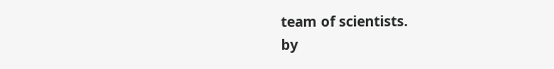team of scientists.
by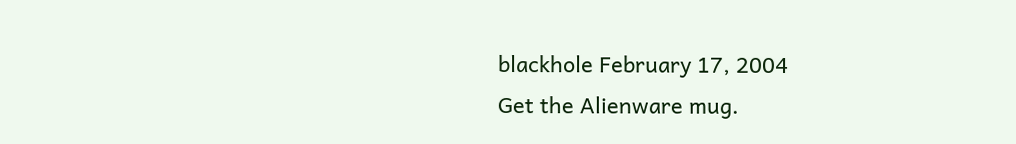blackhole February 17, 2004
Get the Alienware mug.